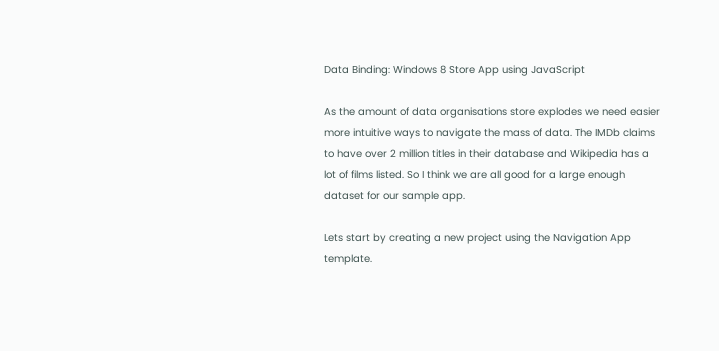Data Binding: Windows 8 Store App using JavaScript

As the amount of data organisations store explodes we need easier more intuitive ways to navigate the mass of data. The IMDb claims to have over 2 million titles in their database and Wikipedia has a lot of films listed. So I think we are all good for a large enough dataset for our sample app.

Lets start by creating a new project using the Navigation App template.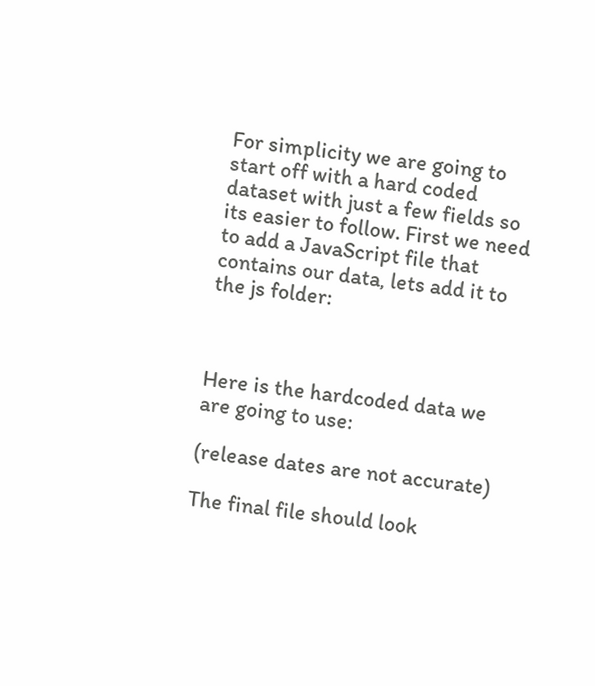For simplicity we are going to start off with a hard coded dataset with just a few fields so its easier to follow. First we need to add a JavaScript file that contains our data, lets add it to the js folder:



Here is the hardcoded data we are going to use:

(release dates are not accurate)

The final file should look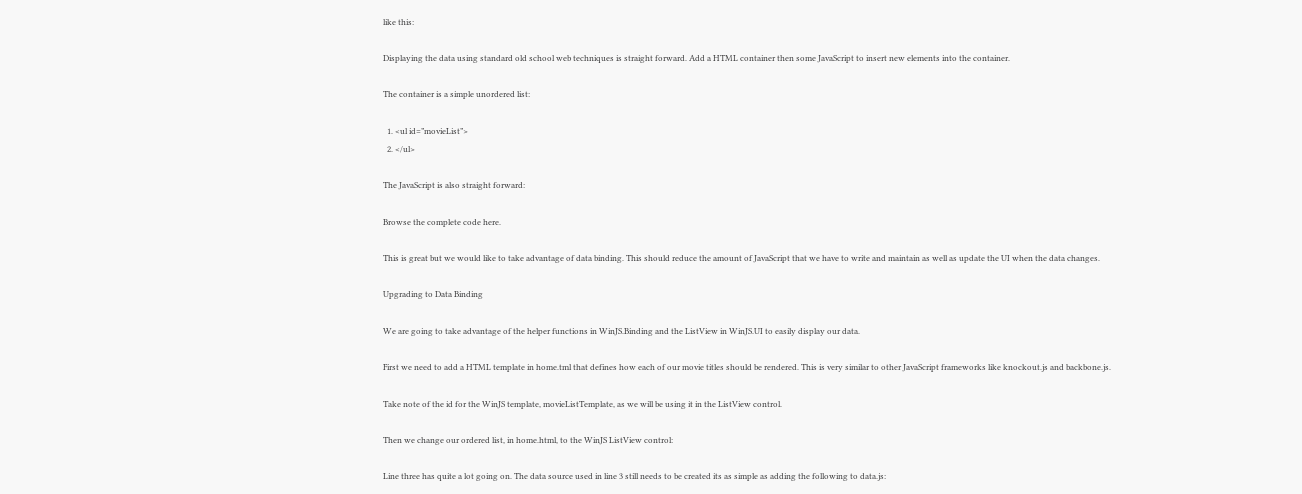like this:

Displaying the data using standard old school web techniques is straight forward. Add a HTML container then some JavaScript to insert new elements into the container.

The container is a simple unordered list:

  1. <ul id=”movieList”>
  2. </ul>

The JavaScript is also straight forward:

Browse the complete code here.

This is great but we would like to take advantage of data binding. This should reduce the amount of JavaScript that we have to write and maintain as well as update the UI when the data changes.

Upgrading to Data Binding

We are going to take advantage of the helper functions in WinJS.Binding and the ListView in WinJS.UI to easily display our data.

First we need to add a HTML template in home.tml that defines how each of our movie titles should be rendered. This is very similar to other JavaScript frameworks like knockout.js and backbone.js.

Take note of the id for the WinJS template, movieListTemplate, as we will be using it in the ListView control.

Then we change our ordered list, in home.html, to the WinJS ListView control:

Line three has quite a lot going on. The data source used in line 3 still needs to be created its as simple as adding the following to data.js: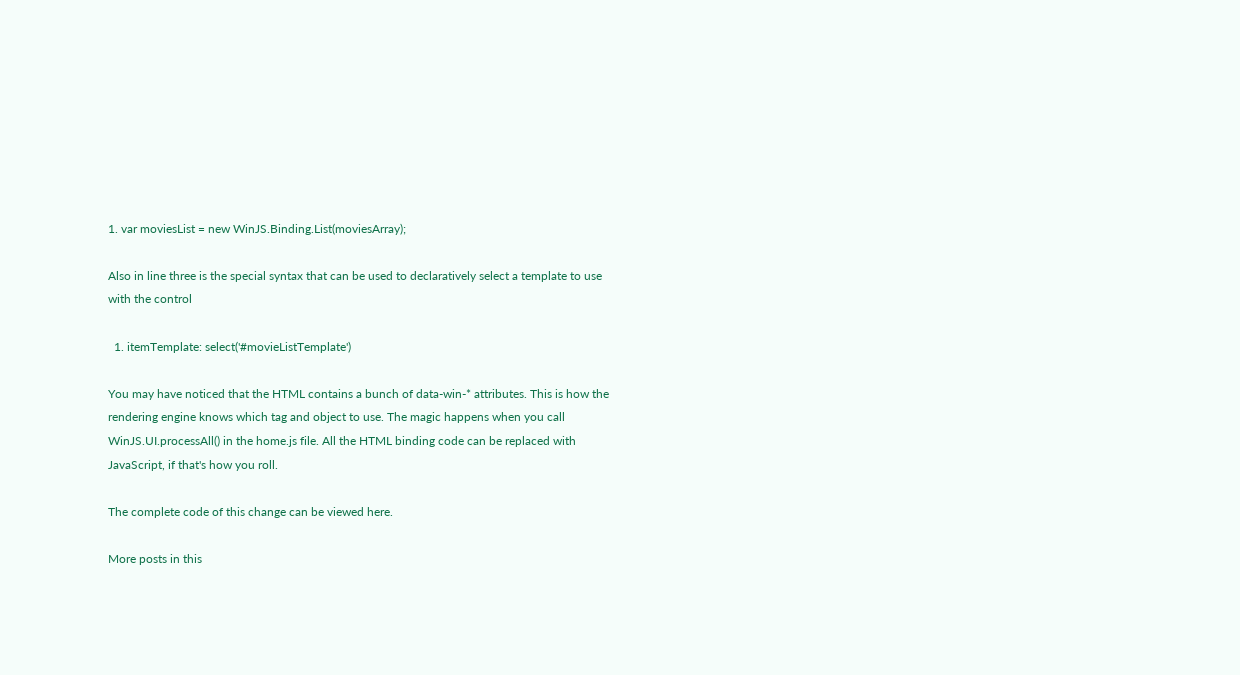1. var moviesList = new WinJS.Binding.List(moviesArray);

Also in line three is the special syntax that can be used to declaratively select a template to use with the control

  1. itemTemplate: select('#movieListTemplate')

You may have noticed that the HTML contains a bunch of data-win-* attributes. This is how the rendering engine knows which tag and object to use. The magic happens when you call WinJS.UI.processAll() in the home.js file. All the HTML binding code can be replaced with JavaScript, if that's how you roll.

The complete code of this change can be viewed here.

More posts in this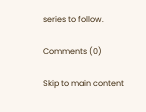series to follow.

Comments (0)

Skip to main content